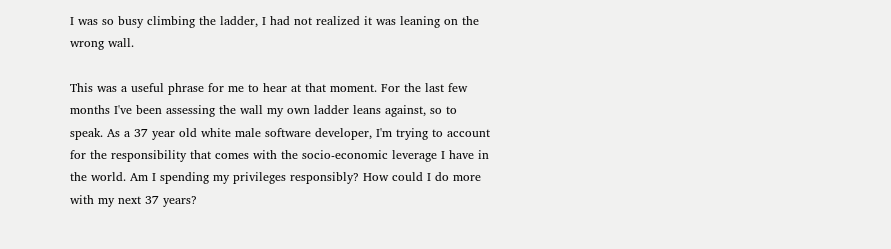I was so busy climbing the ladder, I had not realized it was leaning on the wrong wall.

This was a useful phrase for me to hear at that moment. For the last few months I've been assessing the wall my own ladder leans against, so to speak. As a 37 year old white male software developer, I'm trying to account for the responsibility that comes with the socio-economic leverage I have in the world. Am I spending my privileges responsibly? How could I do more with my next 37 years?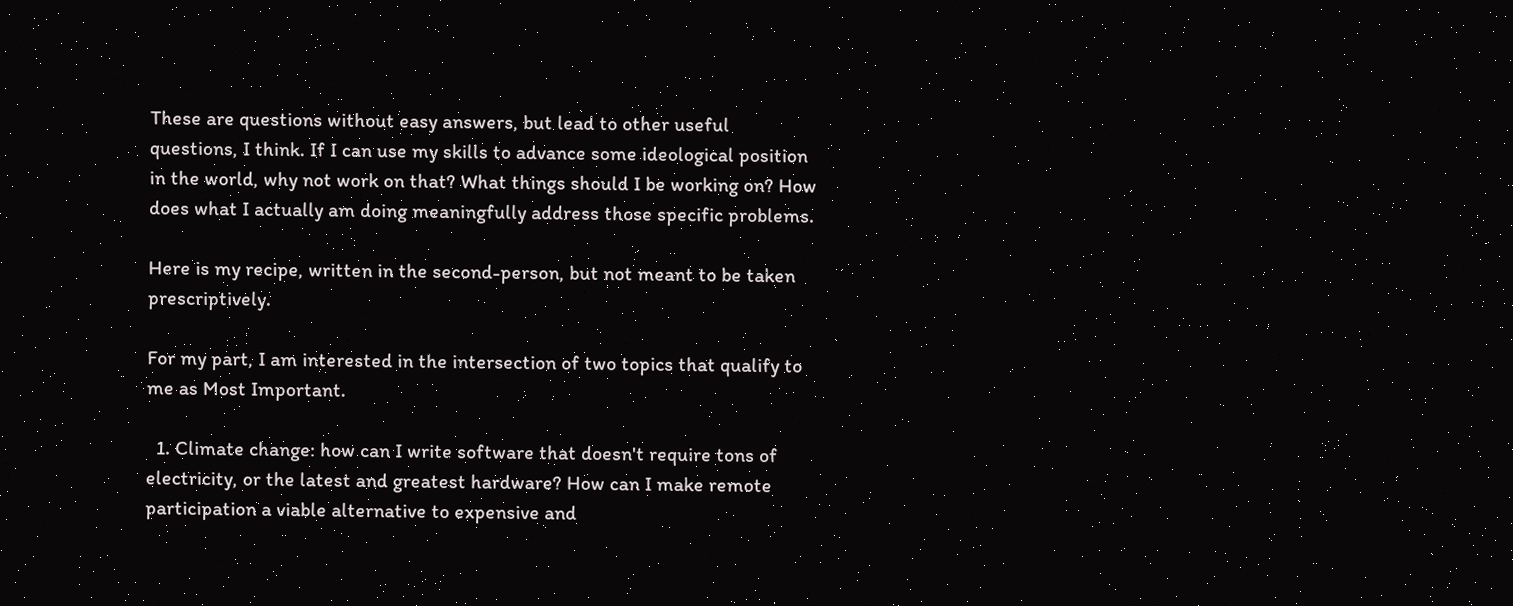These are questions without easy answers, but lead to other useful questions, I think. If I can use my skills to advance some ideological position in the world, why not work on that? What things should I be working on? How does what I actually am doing meaningfully address those specific problems.

Here is my recipe, written in the second-person, but not meant to be taken prescriptively.

For my part, I am interested in the intersection of two topics that qualify to me as Most Important.

  1. Climate change: how can I write software that doesn't require tons of electricity, or the latest and greatest hardware? How can I make remote participation a viable alternative to expensive and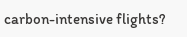carbon-intensive flights?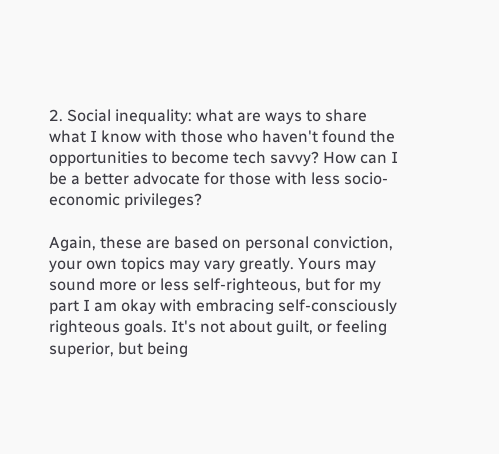2. Social inequality: what are ways to share what I know with those who haven't found the opportunities to become tech savvy? How can I be a better advocate for those with less socio-economic privileges?

Again, these are based on personal conviction, your own topics may vary greatly. Yours may sound more or less self-righteous, but for my part I am okay with embracing self-consciously righteous goals. It's not about guilt, or feeling superior, but being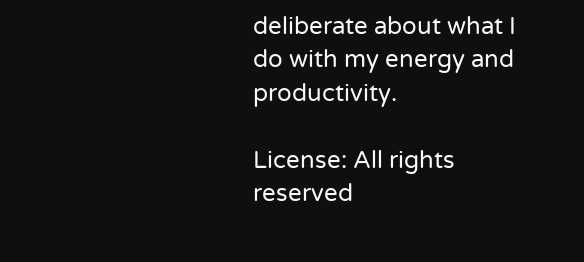deliberate about what I do with my energy and productivity.

License: All rights reserved